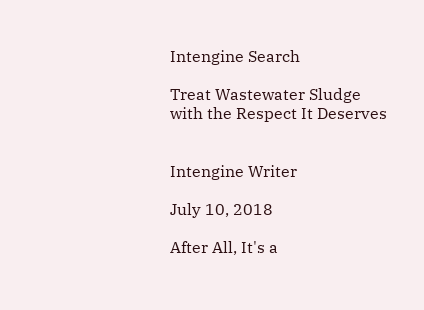Intengine Search

Treat Wastewater Sludge with the Respect It Deserves


Intengine Writer

July 10, 2018

After All, It's a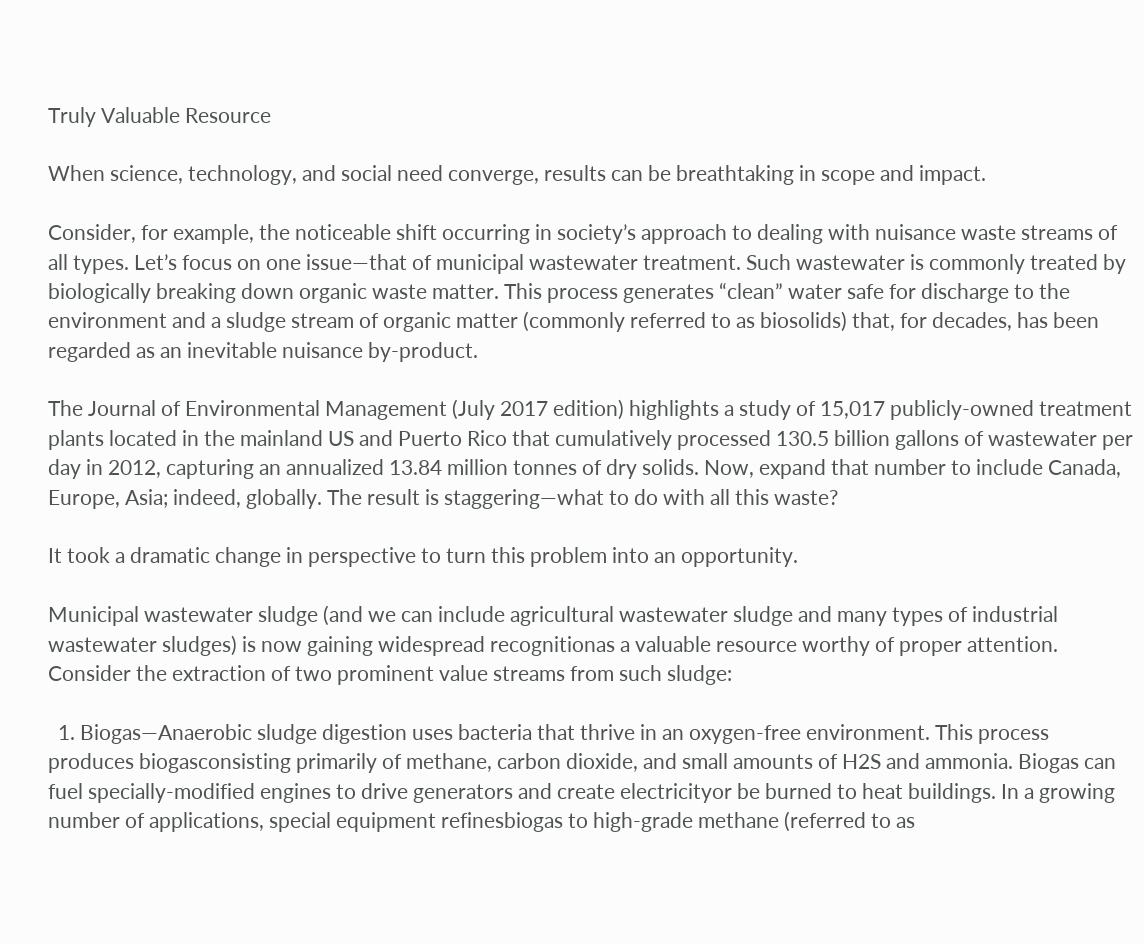Truly Valuable Resource

When science, technology, and social need converge, results can be breathtaking in scope and impact.

Consider, for example, the noticeable shift occurring in society’s approach to dealing with nuisance waste streams of all types. Let’s focus on one issue—that of municipal wastewater treatment. Such wastewater is commonly treated by biologically breaking down organic waste matter. This process generates “clean” water safe for discharge to the environment and a sludge stream of organic matter (commonly referred to as biosolids) that, for decades, has been regarded as an inevitable nuisance by-product.

The Journal of Environmental Management (July 2017 edition) highlights a study of 15,017 publicly-owned treatment plants located in the mainland US and Puerto Rico that cumulatively processed 130.5 billion gallons of wastewater per day in 2012, capturing an annualized 13.84 million tonnes of dry solids. Now, expand that number to include Canada, Europe, Asia; indeed, globally. The result is staggering—what to do with all this waste?

It took a dramatic change in perspective to turn this problem into an opportunity.

Municipal wastewater sludge (and we can include agricultural wastewater sludge and many types of industrial wastewater sludges) is now gaining widespread recognitionas a valuable resource worthy of proper attention. Consider the extraction of two prominent value streams from such sludge:

  1. Biogas—Anaerobic sludge digestion uses bacteria that thrive in an oxygen-free environment. This process produces biogasconsisting primarily of methane, carbon dioxide, and small amounts of H2S and ammonia. Biogas can fuel specially-modified engines to drive generators and create electricityor be burned to heat buildings. In a growing number of applications, special equipment refinesbiogas to high-grade methane (referred to as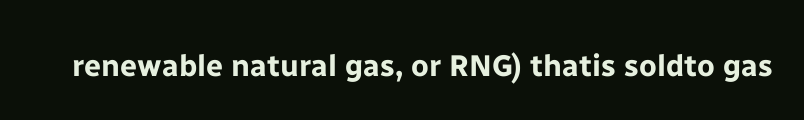renewable natural gas, or RNG) thatis soldto gas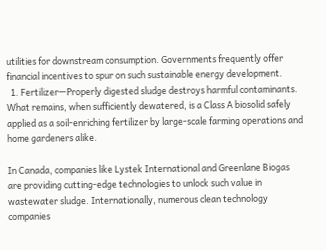utilities for downstream consumption. Governments frequently offer financial incentives to spur on such sustainable energy development.
  1. Fertilizer—Properly digested sludge destroys harmful contaminants. What remains, when sufficiently dewatered, is a Class A biosolid safely applied as a soil-enriching fertilizer by large-scale farming operations and home gardeners alike.

In Canada, companies like Lystek International and Greenlane Biogas are providing cutting-edge technologies to unlock such value in wastewater sludge. Internationally, numerous clean technology companies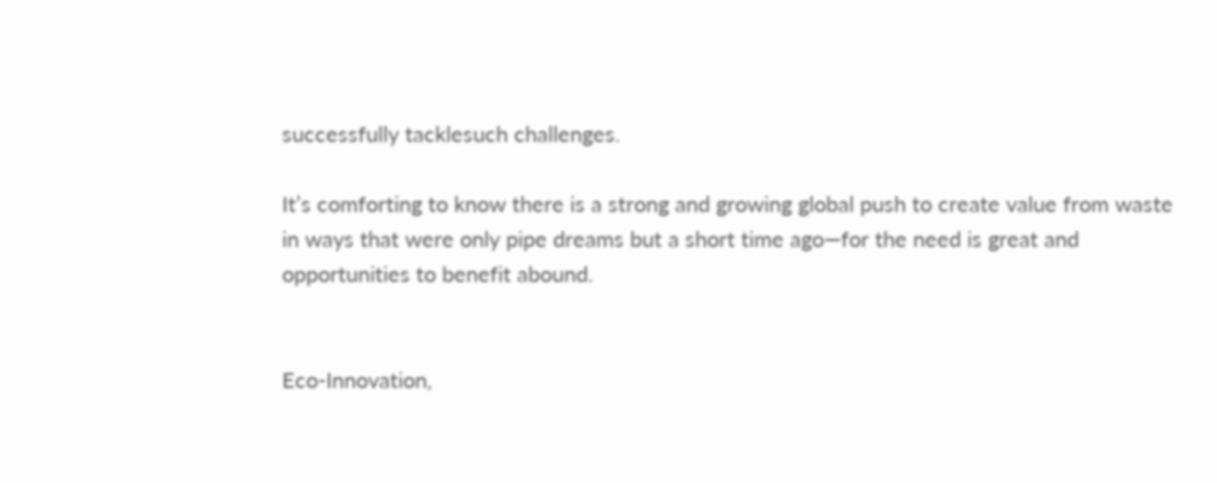successfully tacklesuch challenges.

It’s comforting to know there is a strong and growing global push to create value from waste in ways that were only pipe dreams but a short time ago—for the need is great and opportunities to benefit abound.


Eco-Innovation,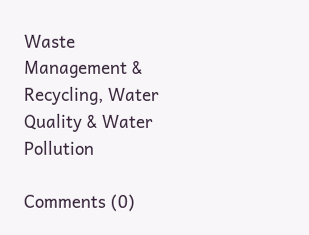Waste Management & Recycling, Water Quality & Water Pollution

Comments (0)